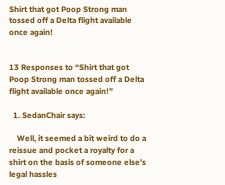Shirt that got Poop Strong man tossed off a Delta flight available once again!


13 Responses to “Shirt that got Poop Strong man tossed off a Delta flight available once again!”

  1. SedanChair says:

    Well, it seemed a bit weird to do a reissue and pocket a royalty for a shirt on the basis of someone else’s legal hassles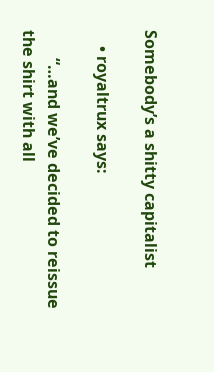Somebody’s a shitty capitalist

    • royaltrux says:

       “…and we’ve decided to reissue the shirt with all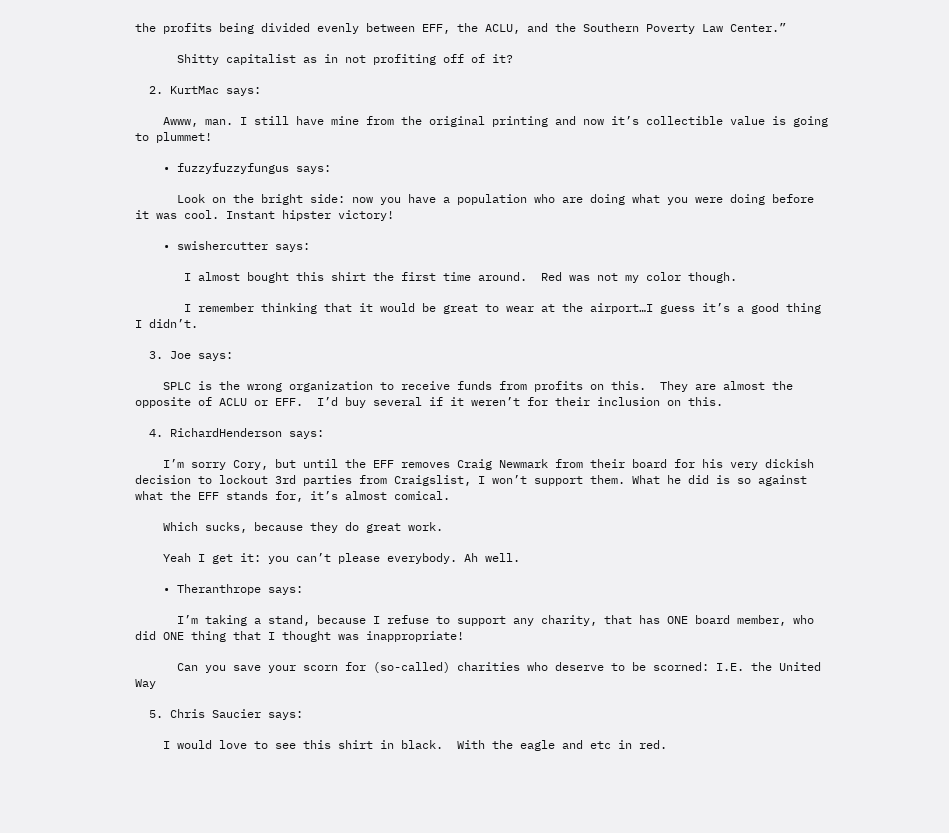the profits being divided evenly between EFF, the ACLU, and the Southern Poverty Law Center.”

      Shitty capitalist as in not profiting off of it?

  2. KurtMac says:

    Awww, man. I still have mine from the original printing and now it’s collectible value is going to plummet!

    • fuzzyfuzzyfungus says:

      Look on the bright side: now you have a population who are doing what you were doing before it was cool. Instant hipster victory!

    • swishercutter says:

       I almost bought this shirt the first time around.  Red was not my color though.

       I remember thinking that it would be great to wear at the airport…I guess it’s a good thing I didn’t.

  3. Joe says:

    SPLC is the wrong organization to receive funds from profits on this.  They are almost the opposite of ACLU or EFF.  I’d buy several if it weren’t for their inclusion on this.

  4. RichardHenderson says:

    I’m sorry Cory, but until the EFF removes Craig Newmark from their board for his very dickish decision to lockout 3rd parties from Craigslist, I won’t support them. What he did is so against what the EFF stands for, it’s almost comical.

    Which sucks, because they do great work.

    Yeah I get it: you can’t please everybody. Ah well.

    • Theranthrope says:

      I’m taking a stand, because I refuse to support any charity, that has ONE board member, who did ONE thing that I thought was inappropriate!

      Can you save your scorn for (so-called) charities who deserve to be scorned: I.E. the United Way

  5. Chris Saucier says:

    I would love to see this shirt in black.  With the eagle and etc in red.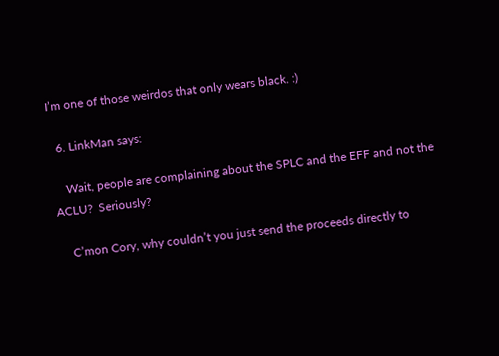I’m one of those weirdos that only wears black. :)

  6. LinkMan says:

    Wait, people are complaining about the SPLC and the EFF and not the ACLU?  Seriously?

    C’mon Cory, why couldn’t you just send the proceeds directly to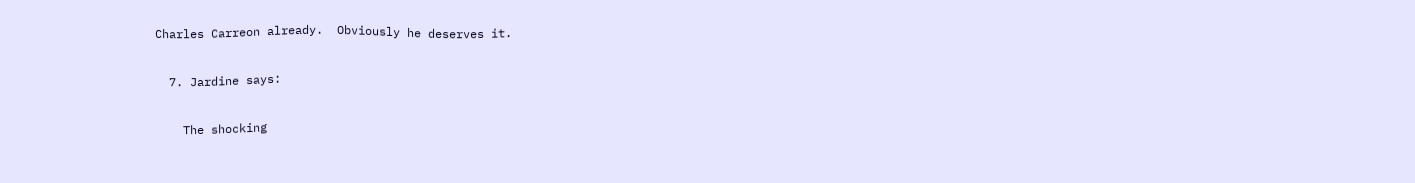Charles Carreon already.  Obviously he deserves it.

  7. Jardine says:

    The shocking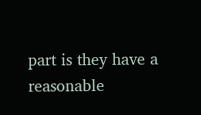part is they have a reasonable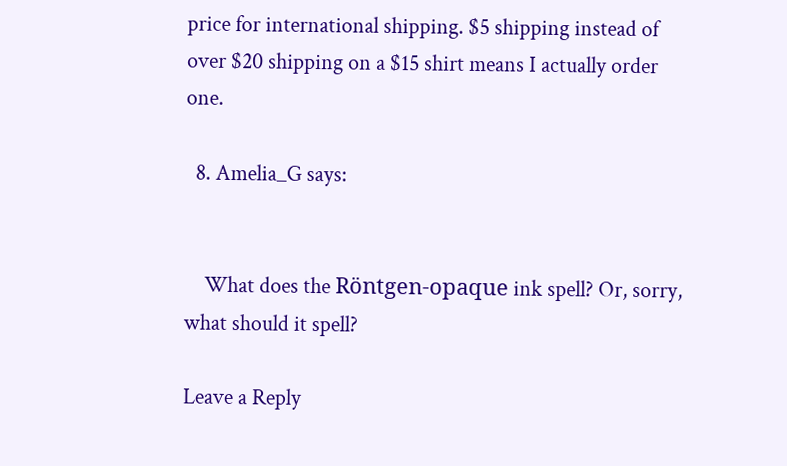price for international shipping. $5 shipping instead of over $20 shipping on a $15 shirt means I actually order one.

  8. Amelia_G says:


    What does the Röntgen-opaque ink spell? Or, sorry, what should it spell?

Leave a Reply